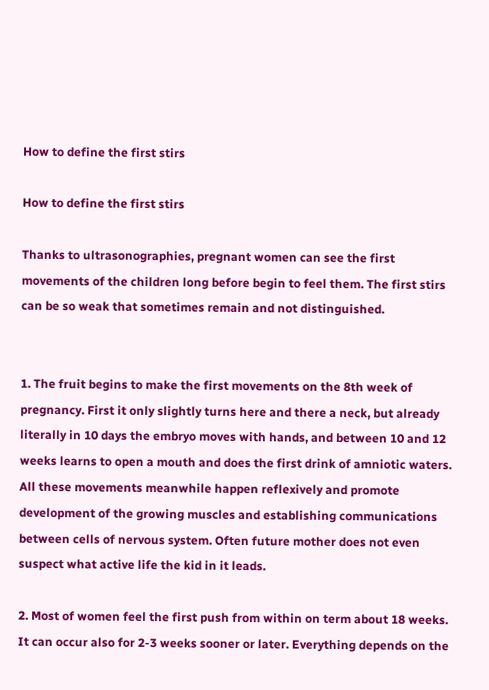How to define the first stirs

How to define the first stirs

Thanks to ultrasonographies, pregnant women can see the first movements of the children long before begin to feel them. The first stirs can be so weak that sometimes remain and not distinguished.


1. The fruit begins to make the first movements on the 8th week of pregnancy. First it only slightly turns here and there a neck, but already literally in 10 days the embryo moves with hands, and between 10 and 12 weeks learns to open a mouth and does the first drink of amniotic waters. All these movements meanwhile happen reflexively and promote development of the growing muscles and establishing communications between cells of nervous system. Often future mother does not even suspect what active life the kid in it leads.

2. Most of women feel the first push from within on term about 18 weeks. It can occur also for 2-3 weeks sooner or later. Everything depends on the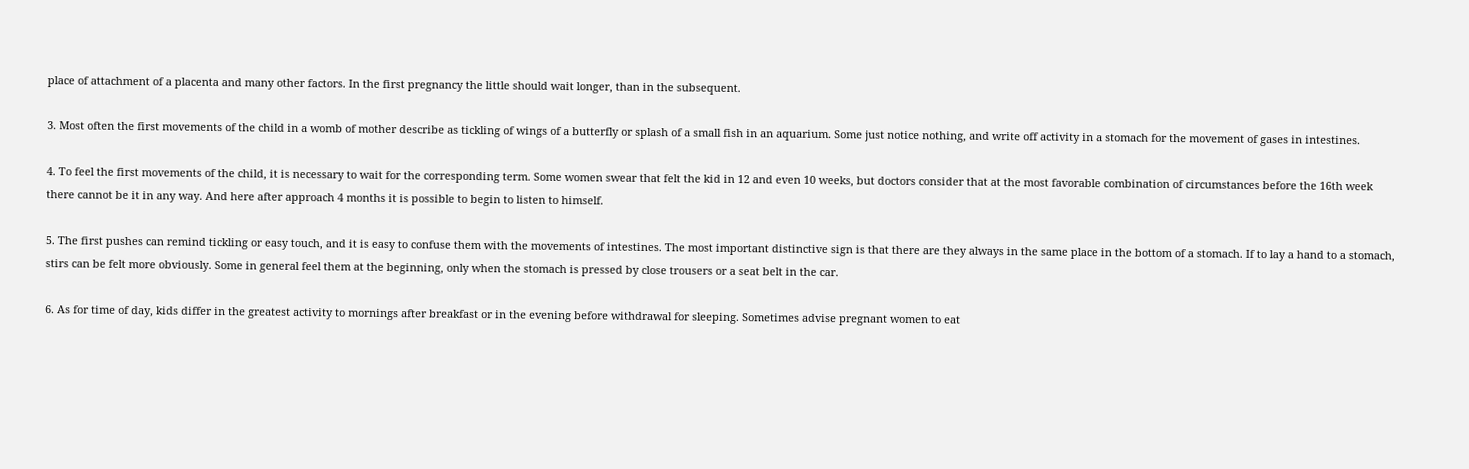place of attachment of a placenta and many other factors. In the first pregnancy the little should wait longer, than in the subsequent.

3. Most often the first movements of the child in a womb of mother describe as tickling of wings of a butterfly or splash of a small fish in an aquarium. Some just notice nothing, and write off activity in a stomach for the movement of gases in intestines.

4. To feel the first movements of the child, it is necessary to wait for the corresponding term. Some women swear that felt the kid in 12 and even 10 weeks, but doctors consider that at the most favorable combination of circumstances before the 16th week there cannot be it in any way. And here after approach 4 months it is possible to begin to listen to himself.

5. The first pushes can remind tickling or easy touch, and it is easy to confuse them with the movements of intestines. The most important distinctive sign is that there are they always in the same place in the bottom of a stomach. If to lay a hand to a stomach, stirs can be felt more obviously. Some in general feel them at the beginning, only when the stomach is pressed by close trousers or a seat belt in the car.

6. As for time of day, kids differ in the greatest activity to mornings after breakfast or in the evening before withdrawal for sleeping. Sometimes advise pregnant women to eat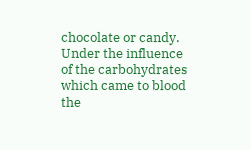chocolate or candy. Under the influence of the carbohydrates which came to blood the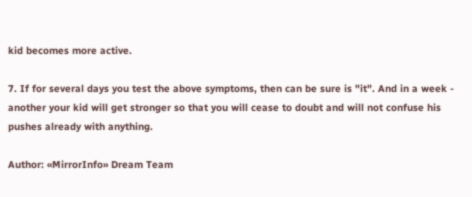kid becomes more active.

7. If for several days you test the above symptoms, then can be sure is "it". And in a week - another your kid will get stronger so that you will cease to doubt and will not confuse his pushes already with anything.

Author: «MirrorInfo» Dream Team